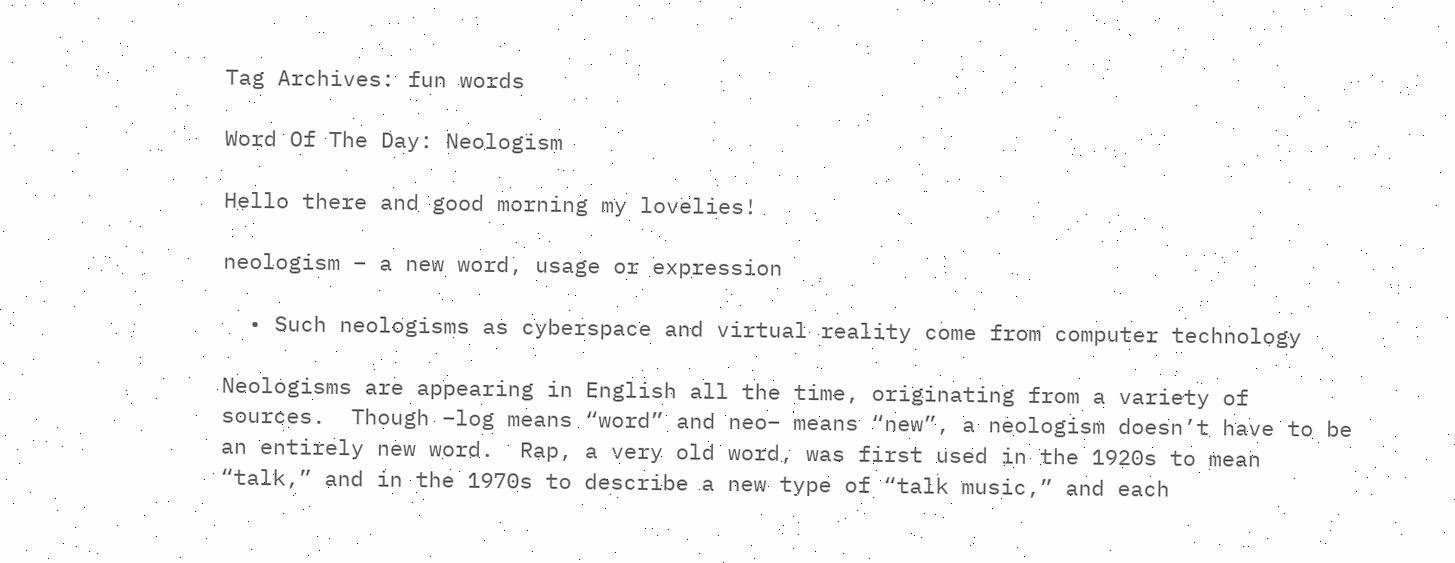Tag Archives: fun words

Word Of The Day: Neologism

Hello there and good morning my lovelies!

neologism – a new word, usage or expression

  • Such neologisms as cyberspace and virtual reality come from computer technology

Neologisms are appearing in English all the time, originating from a variety of sources.  Though –log means “word” and neo– means “new”, a neologism doesn’t have to be an entirely new word.  Rap, a very old word, was first used in the 1920s to mean “talk,” and in the 1970s to describe a new type of “talk music,” and each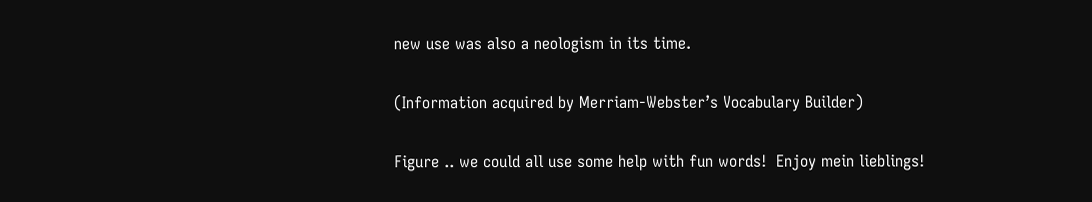new use was also a neologism in its time.

(Information acquired by Merriam-Webster’s Vocabulary Builder)

Figure .. we could all use some help with fun words!  Enjoy mein lieblings!